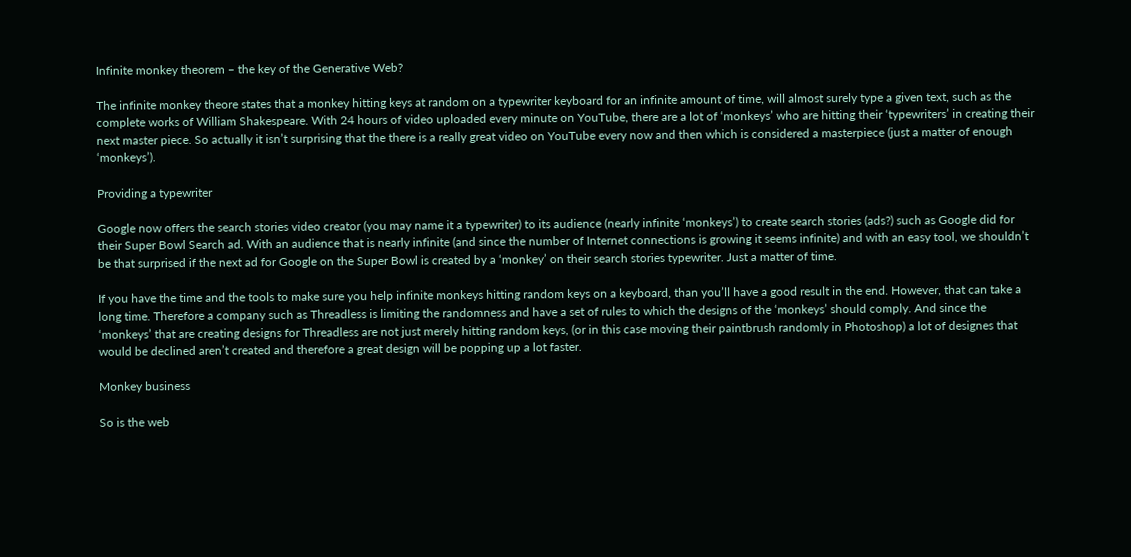Infinite monkey theorem – the key of the Generative Web?

The infinite monkey theore states that a monkey hitting keys at random on a typewriter keyboard for an infinite amount of time, will almost surely type a given text, such as the complete works of William Shakespeare. With 24 hours of video uploaded every minute on YouTube, there are a lot of ‘monkeys’ who are hitting their ‘typewriters’ in creating their next master piece. So actually it isn’t surprising that the there is a really great video on YouTube every now and then which is considered a masterpiece (just a matter of enough ‘monkeys’).

Providing a typewriter

Google now offers the search stories video creator (you may name it a typewriter) to its audience (nearly infinite ‘monkeys’) to create search stories (ads?) such as Google did for their Super Bowl Search ad. With an audience that is nearly infinite (and since the number of Internet connections is growing it seems infinite) and with an easy tool, we shouldn’t be that surprised if the next ad for Google on the Super Bowl is created by a ‘monkey’ on their search stories typewriter. Just a matter of time.

If you have the time and the tools to make sure you help infinite monkeys hitting random keys on a keyboard, than you’ll have a good result in the end. However, that can take a long time. Therefore a company such as Threadless is limiting the randomness and have a set of rules to which the designs of the ‘monkeys’ should comply. And since the ‘monkeys’ that are creating designs for Threadless are not just merely hitting random keys, (or in this case moving their paintbrush randomly in Photoshop) a lot of designes that would be declined aren’t created and therefore a great design will be popping up a lot faster.

Monkey business

So is the web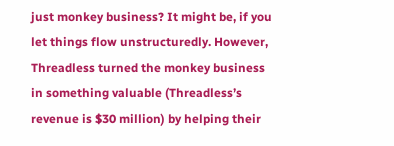just monkey business? It might be, if you let things flow unstructuredly. However, Threadless turned the monkey business in something valuable (Threadless’s revenue is $30 million) by helping their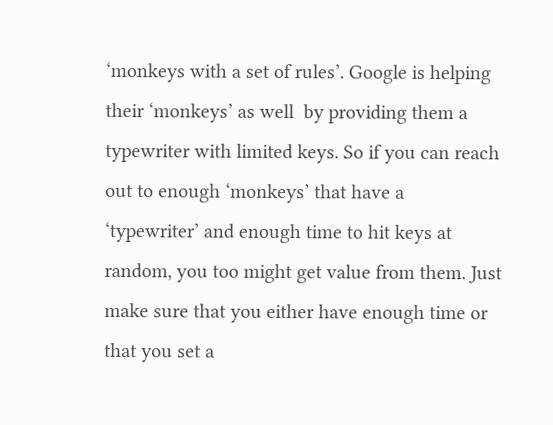‘monkeys with a set of rules’. Google is helping their ‘monkeys’ as well  by providing them a typewriter with limited keys. So if you can reach out to enough ‘monkeys’ that have a ‘typewriter’ and enough time to hit keys at random, you too might get value from them. Just make sure that you either have enough time or that you set a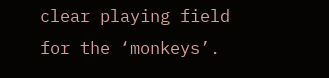clear playing field for the ‘monkeys’.